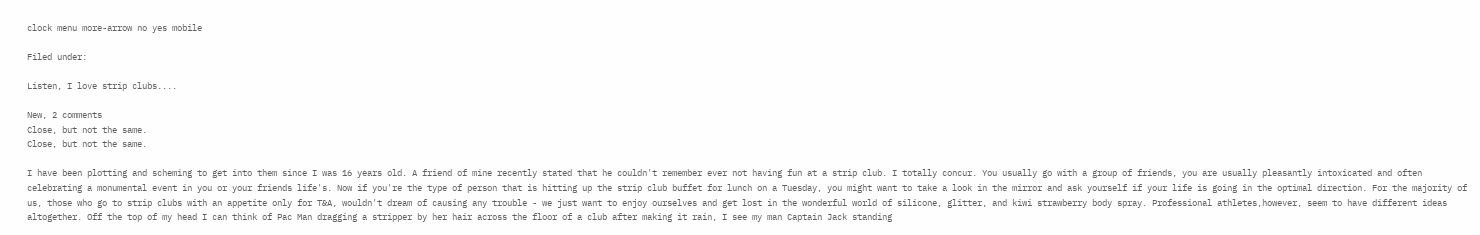clock menu more-arrow no yes mobile

Filed under:

Listen, I love strip clubs....

New, 2 comments
Close, but not the same.
Close, but not the same.

I have been plotting and scheming to get into them since I was 16 years old. A friend of mine recently stated that he couldn't remember ever not having fun at a strip club. I totally concur. You usually go with a group of friends, you are usually pleasantly intoxicated and often celebrating a monumental event in you or your friends life's. Now if you're the type of person that is hitting up the strip club buffet for lunch on a Tuesday, you might want to take a look in the mirror and ask yourself if your life is going in the optimal direction. For the majority of us, those who go to strip clubs with an appetite only for T&A, wouldn't dream of causing any trouble - we just want to enjoy ourselves and get lost in the wonderful world of silicone, glitter, and kiwi strawberry body spray. Professional athletes,however, seem to have different ideas altogether. Off the top of my head I can think of Pac Man dragging a stripper by her hair across the floor of a club after making it rain, I see my man Captain Jack standing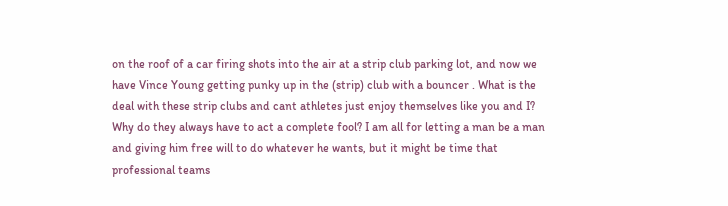on the roof of a car firing shots into the air at a strip club parking lot, and now we have Vince Young getting punky up in the (strip) club with a bouncer . What is the deal with these strip clubs and cant athletes just enjoy themselves like you and I? Why do they always have to act a complete fool? I am all for letting a man be a man and giving him free will to do whatever he wants, but it might be time that professional teams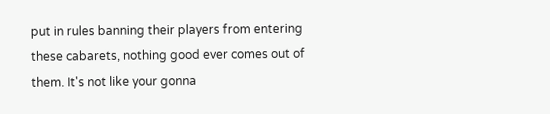put in rules banning their players from entering these cabarets, nothing good ever comes out of them. It's not like your gonna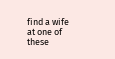find a wife at one of these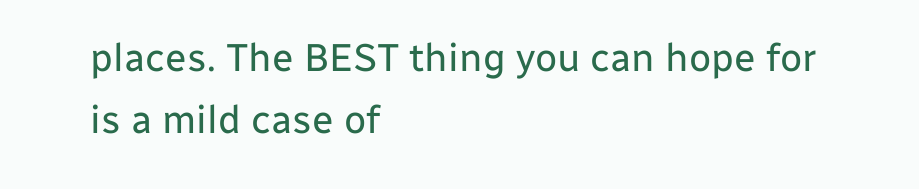places. The BEST thing you can hope for is a mild case of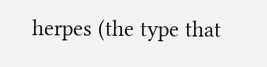herpes (the type that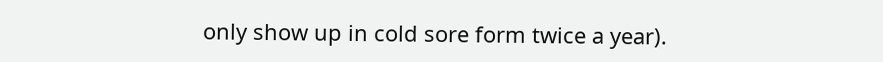only show up in cold sore form twice a year).